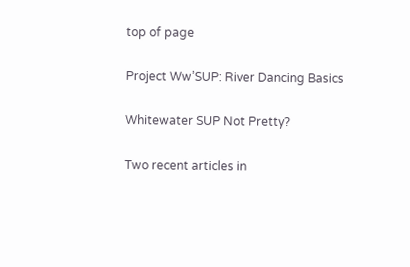top of page

Project Ww’SUP: River Dancing Basics

Whitewater SUP Not Pretty?

Two recent articles in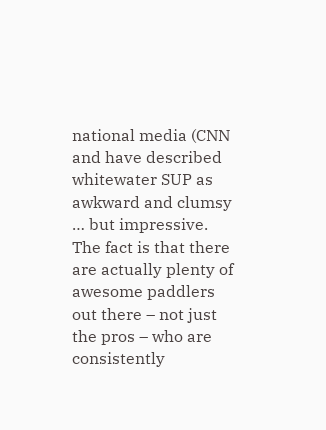national media (CNN and have described whitewater SUP as awkward and clumsy … but impressive. The fact is that there are actually plenty of awesome paddlers out there – not just the pros – who are consistently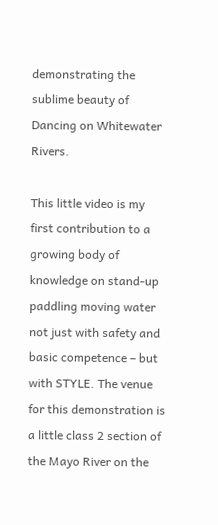demonstrating the sublime beauty of Dancing on Whitewater Rivers.

This little video is my first contribution to a growing body of knowledge on stand-up paddling moving water not just with safety and basic competence – but with STYLE. The venue for this demonstration is a little class 2 section of the Mayo River on the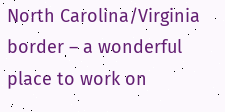North Carolina/Virginia border – a wonderful place to work on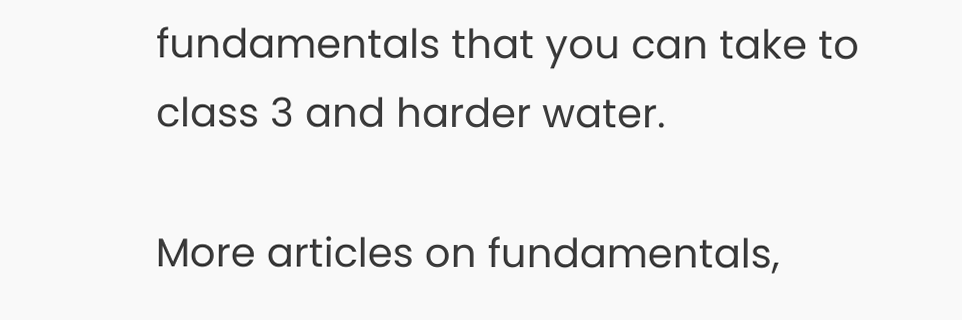fundamentals that you can take to class 3 and harder water.

More articles on fundamentals,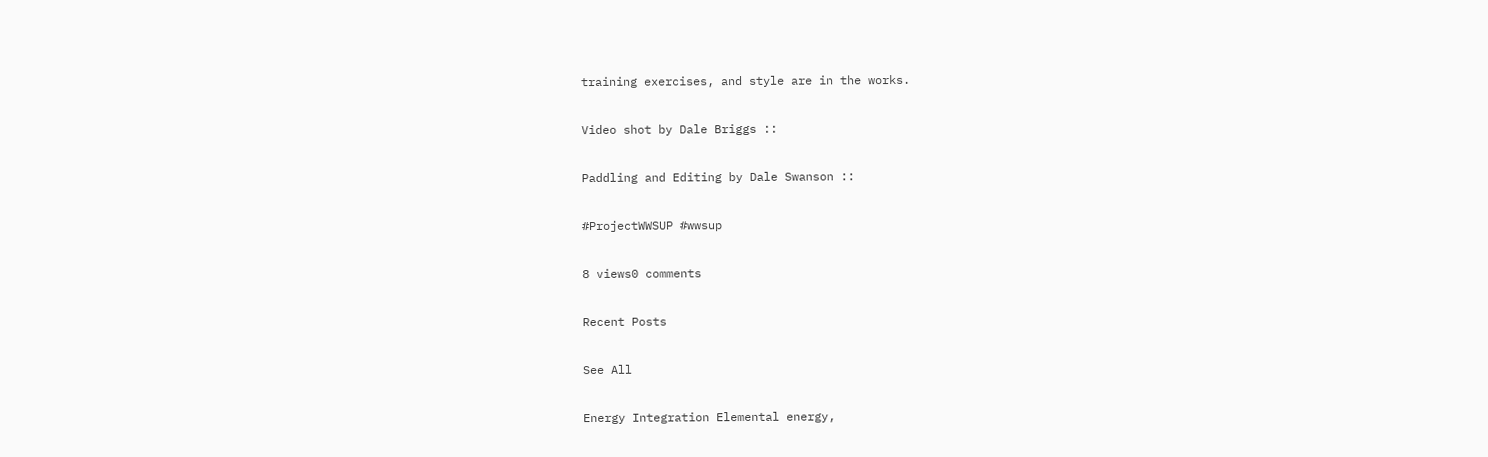training exercises, and style are in the works.

Video shot by Dale Briggs ::

Paddling and Editing by Dale Swanson ::

#ProjectWWSUP #wwsup

8 views0 comments

Recent Posts

See All

Energy Integration Elemental energy,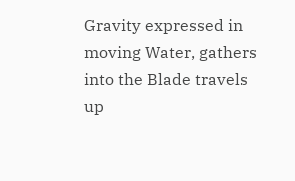Gravity expressed in moving Water, gathers into the Blade travels up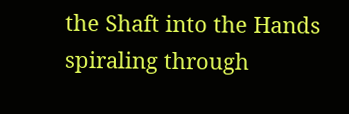the Shaft into the Hands spiraling through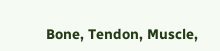Bone, Tendon, Muscle,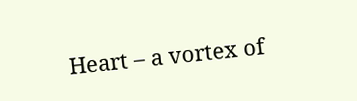Heart – a vortex of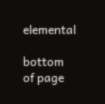elemental

bottom of page